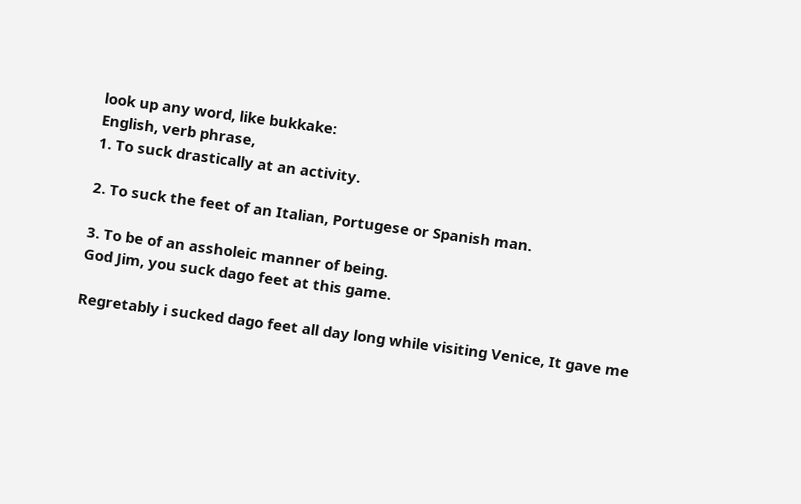look up any word, like bukkake:
English, verb phrase,
1. To suck drastically at an activity.

2. To suck the feet of an Italian, Portugese or Spanish man.

3. To be of an assholeic manner of being.
God Jim, you suck dago feet at this game.

Regretably i sucked dago feet all day long while visiting Venice, It gave me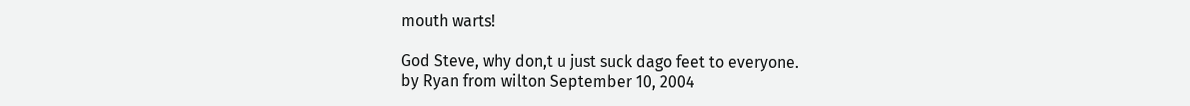mouth warts!

God Steve, why don,t u just suck dago feet to everyone.
by Ryan from wilton September 10, 2004